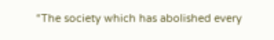“The society which has abolished every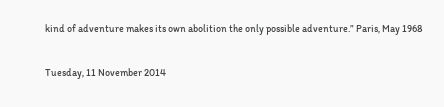kind of adventure makes its own abolition the only possible adventure.” Paris, May 1968

Tuesday, 11 November 2014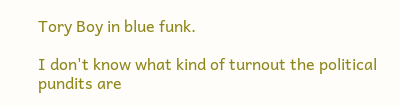Tory Boy in blue funk.

I don't know what kind of turnout the political pundits are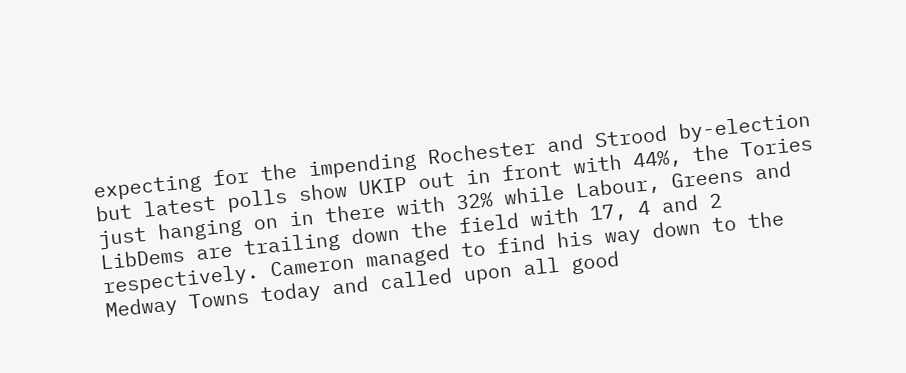expecting for the impending Rochester and Strood by-election but latest polls show UKIP out in front with 44%, the Tories just hanging on in there with 32% while Labour, Greens and LibDems are trailing down the field with 17, 4 and 2 respectively. Cameron managed to find his way down to the Medway Towns today and called upon all good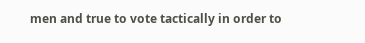men and true to vote tactically in order to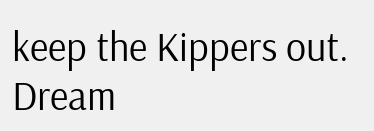keep the Kippers out. Dream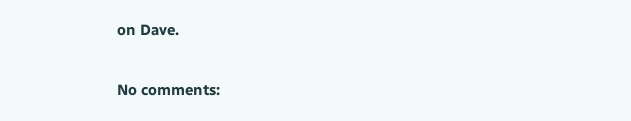on Dave.

No comments: